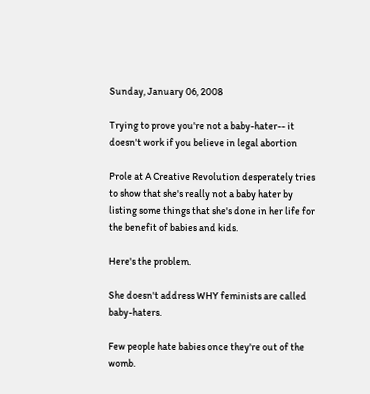Sunday, January 06, 2008

Trying to prove you're not a baby-hater-- it doesn't work if you believe in legal abortion

Prole at A Creative Revolution desperately tries to show that she's really not a baby hater by listing some things that she's done in her life for the benefit of babies and kids.

Here's the problem.

She doesn't address WHY feminists are called baby-haters.

Few people hate babies once they're out of the womb.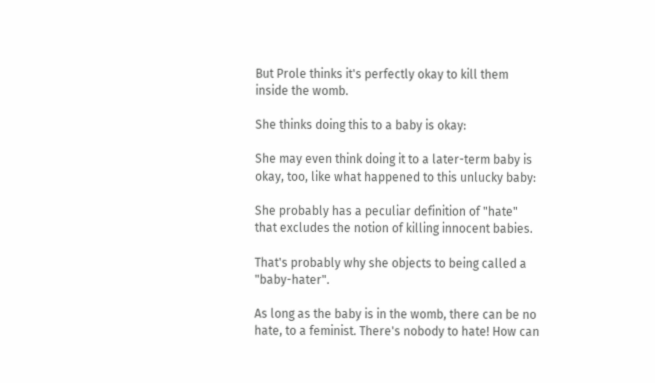But Prole thinks it's perfectly okay to kill them inside the womb.

She thinks doing this to a baby is okay:

She may even think doing it to a later-term baby is okay, too, like what happened to this unlucky baby:

She probably has a peculiar definition of "hate" that excludes the notion of killing innocent babies.

That's probably why she objects to being called a "baby-hater".

As long as the baby is in the womb, there can be no hate, to a feminist. There's nobody to hate! How can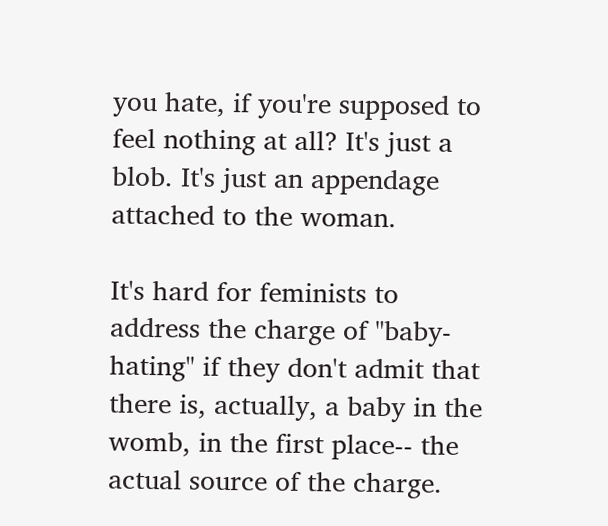you hate, if you're supposed to feel nothing at all? It's just a blob. It's just an appendage attached to the woman.

It's hard for feminists to address the charge of "baby-hating" if they don't admit that there is, actually, a baby in the womb, in the first place-- the actual source of the charge.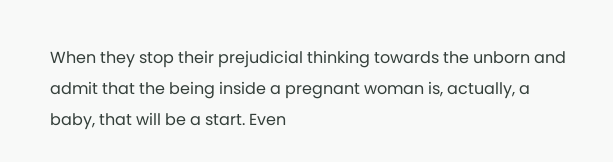When they stop their prejudicial thinking towards the unborn and admit that the being inside a pregnant woman is, actually, a baby, that will be a start. Even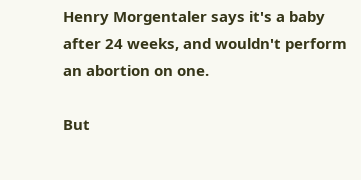Henry Morgentaler says it's a baby after 24 weeks, and wouldn't perform an abortion on one.

But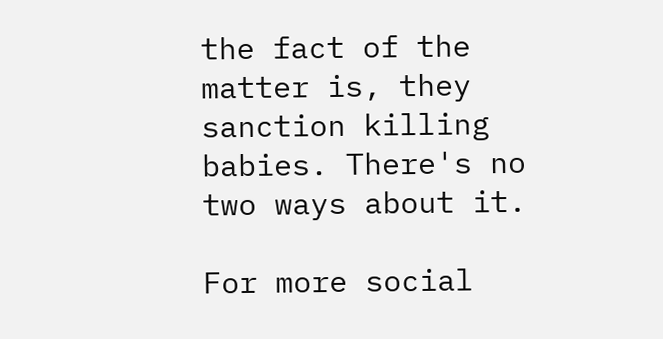the fact of the matter is, they sanction killing babies. There's no two ways about it.

For more social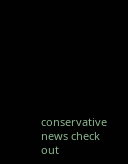conservative news check out